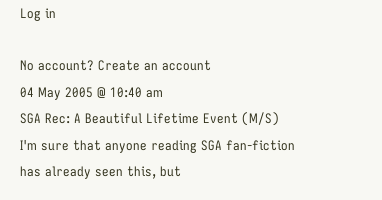Log in

No account? Create an account
04 May 2005 @ 10:40 am
SGA Rec: A Beautiful Lifetime Event (M/S)
I'm sure that anyone reading SGA fan-fiction has already seen this, but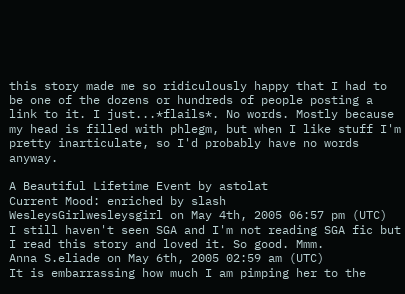this story made me so ridiculously happy that I had to be one of the dozens or hundreds of people posting a link to it. I just...*flails*. No words. Mostly because my head is filled with phlegm, but when I like stuff I'm pretty inarticulate, so I'd probably have no words anyway.

A Beautiful Lifetime Event by astolat
Current Mood: enriched by slash
WesleysGirlwesleysgirl on May 4th, 2005 06:57 pm (UTC)
I still haven't seen SGA and I'm not reading SGA fic but I read this story and loved it. So good. Mmm.
Anna S.eliade on May 6th, 2005 02:59 am (UTC)
It is embarrassing how much I am pimping her to the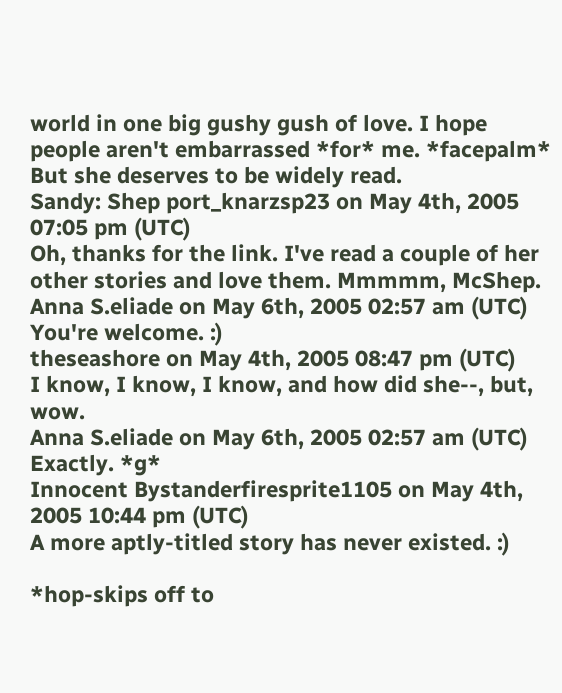world in one big gushy gush of love. I hope people aren't embarrassed *for* me. *facepalm* But she deserves to be widely read.
Sandy: Shep port_knarzsp23 on May 4th, 2005 07:05 pm (UTC)
Oh, thanks for the link. I've read a couple of her other stories and love them. Mmmmm, McShep.
Anna S.eliade on May 6th, 2005 02:57 am (UTC)
You're welcome. :)
theseashore on May 4th, 2005 08:47 pm (UTC)
I know, I know, I know, and how did she--, but, wow.
Anna S.eliade on May 6th, 2005 02:57 am (UTC)
Exactly. *g*
Innocent Bystanderfiresprite1105 on May 4th, 2005 10:44 pm (UTC)
A more aptly-titled story has never existed. :)

*hop-skips off to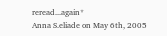reread...again*
Anna S.eliade on May 6th, 2005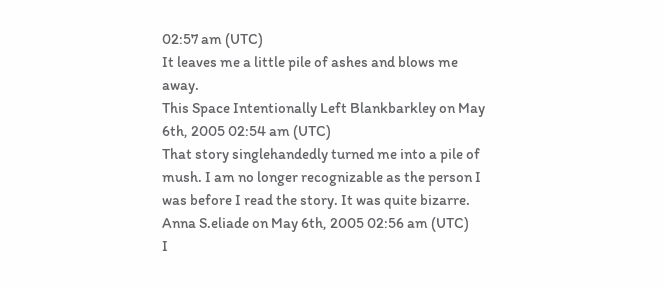02:57 am (UTC)
It leaves me a little pile of ashes and blows me away.
This Space Intentionally Left Blankbarkley on May 6th, 2005 02:54 am (UTC)
That story singlehandedly turned me into a pile of mush. I am no longer recognizable as the person I was before I read the story. It was quite bizarre.
Anna S.eliade on May 6th, 2005 02:56 am (UTC)
I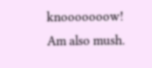knooooooow! Am also mush.